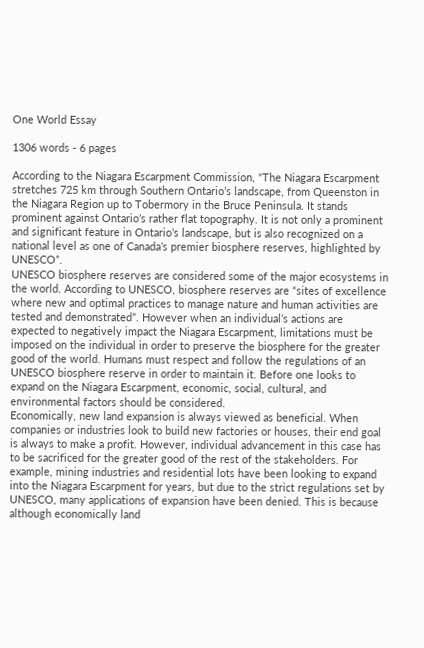One World Essay

1306 words - 6 pages

According to the Niagara Escarpment Commission, “The Niagara Escarpment stretches 725 km through Southern Ontario’s landscape, from Queenston in the Niagara Region up to Tobermory in the Bruce Peninsula. It stands prominent against Ontario’s rather flat topography. It is not only a prominent and significant feature in Ontario’s landscape, but is also recognized on a national level as one of Canada’s premier biosphere reserves, highlighted by UNESCO”.
UNESCO biosphere reserves are considered some of the major ecosystems in the world. According to UNESCO, biosphere reserves are “sites of excellence where new and optimal practices to manage nature and human activities are tested and demonstrated”. However when an individual’s actions are expected to negatively impact the Niagara Escarpment, limitations must be imposed on the individual in order to preserve the biosphere for the greater good of the world. Humans must respect and follow the regulations of an UNESCO biosphere reserve in order to maintain it. Before one looks to expand on the Niagara Escarpment, economic, social, cultural, and environmental factors should be considered.
Economically, new land expansion is always viewed as beneficial. When companies or industries look to build new factories or houses, their end goal is always to make a profit. However, individual advancement in this case has to be sacrificed for the greater good of the rest of the stakeholders. For example, mining industries and residential lots have been looking to expand into the Niagara Escarpment for years, but due to the strict regulations set by UNESCO, many applications of expansion have been denied. This is because although economically land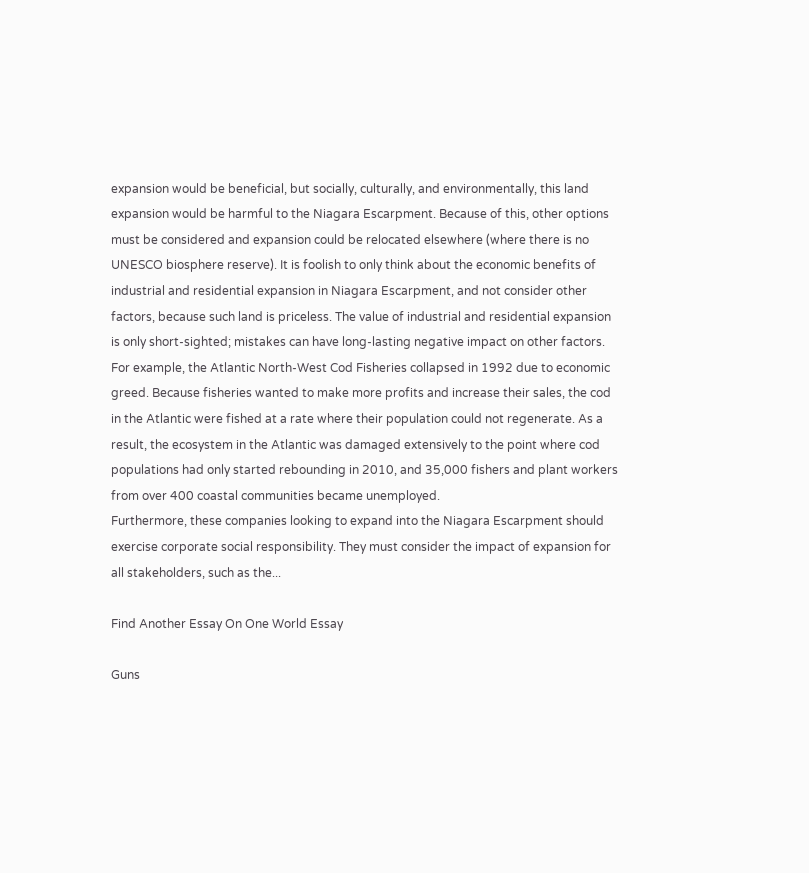expansion would be beneficial, but socially, culturally, and environmentally, this land expansion would be harmful to the Niagara Escarpment. Because of this, other options must be considered and expansion could be relocated elsewhere (where there is no UNESCO biosphere reserve). It is foolish to only think about the economic benefits of industrial and residential expansion in Niagara Escarpment, and not consider other factors, because such land is priceless. The value of industrial and residential expansion is only short-sighted; mistakes can have long-lasting negative impact on other factors. For example, the Atlantic North-West Cod Fisheries collapsed in 1992 due to economic greed. Because fisheries wanted to make more profits and increase their sales, the cod in the Atlantic were fished at a rate where their population could not regenerate. As a result, the ecosystem in the Atlantic was damaged extensively to the point where cod populations had only started rebounding in 2010, and 35,000 fishers and plant workers from over 400 coastal communities became unemployed.
Furthermore, these companies looking to expand into the Niagara Escarpment should exercise corporate social responsibility. They must consider the impact of expansion for all stakeholders, such as the...

Find Another Essay On One World Essay

Guns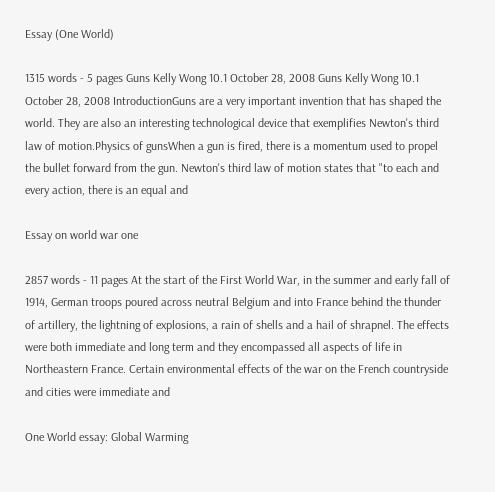Essay (One World)

1315 words - 5 pages Guns Kelly Wong 10.1 October 28, 2008 Guns Kelly Wong 10.1 October 28, 2008 IntroductionGuns are a very important invention that has shaped the world. They are also an interesting technological device that exemplifies Newton's third law of motion.Physics of gunsWhen a gun is fired, there is a momentum used to propel the bullet forward from the gun. Newton's third law of motion states that "to each and every action, there is an equal and

Essay on world war one

2857 words - 11 pages At the start of the First World War, in the summer and early fall of 1914, German troops poured across neutral Belgium and into France behind the thunder of artillery, the lightning of explosions, a rain of shells and a hail of shrapnel. The effects were both immediate and long term and they encompassed all aspects of life in Northeastern France. Certain environmental effects of the war on the French countryside and cities were immediate and

One World essay: Global Warming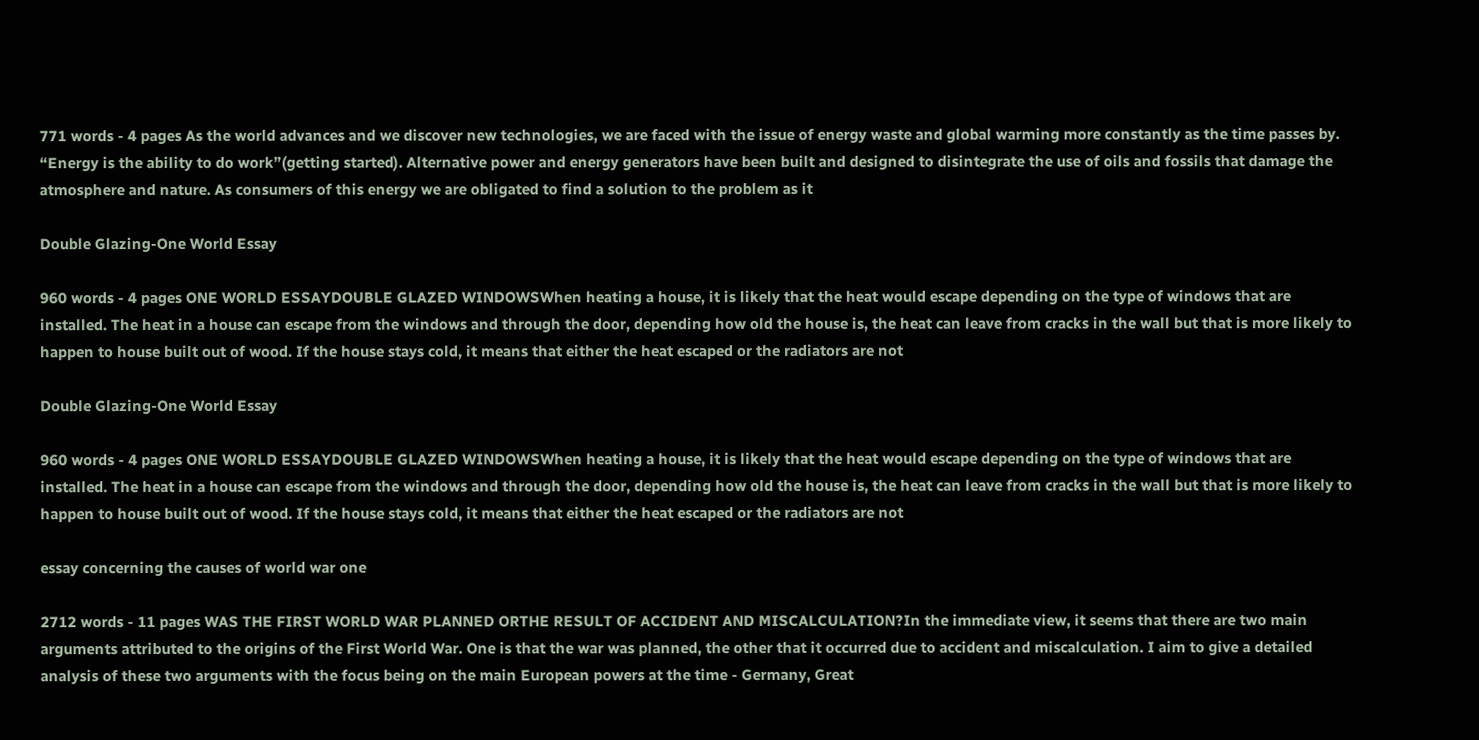771 words - 4 pages As the world advances and we discover new technologies, we are faced with the issue of energy waste and global warming more constantly as the time passes by. “Energy is the ability to do work”(getting started). Alternative power and energy generators have been built and designed to disintegrate the use of oils and fossils that damage the atmosphere and nature. As consumers of this energy we are obligated to find a solution to the problem as it

Double Glazing-One World Essay

960 words - 4 pages ONE WORLD ESSAYDOUBLE GLAZED WINDOWSWhen heating a house, it is likely that the heat would escape depending on the type of windows that are installed. The heat in a house can escape from the windows and through the door, depending how old the house is, the heat can leave from cracks in the wall but that is more likely to happen to house built out of wood. If the house stays cold, it means that either the heat escaped or the radiators are not

Double Glazing-One World Essay

960 words - 4 pages ONE WORLD ESSAYDOUBLE GLAZED WINDOWSWhen heating a house, it is likely that the heat would escape depending on the type of windows that are installed. The heat in a house can escape from the windows and through the door, depending how old the house is, the heat can leave from cracks in the wall but that is more likely to happen to house built out of wood. If the house stays cold, it means that either the heat escaped or the radiators are not

essay concerning the causes of world war one

2712 words - 11 pages WAS THE FIRST WORLD WAR PLANNED ORTHE RESULT OF ACCIDENT AND MISCALCULATION?In the immediate view, it seems that there are two main arguments attributed to the origins of the First World War. One is that the war was planned, the other that it occurred due to accident and miscalculation. I aim to give a detailed analysis of these two arguments with the focus being on the main European powers at the time - Germany, Great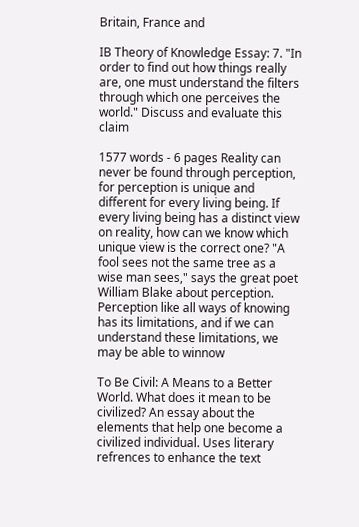Britain, France and

IB Theory of Knowledge Essay: 7. "In order to find out how things really are, one must understand the filters through which one perceives the world." Discuss and evaluate this claim

1577 words - 6 pages Reality can never be found through perception, for perception is unique and different for every living being. If every living being has a distinct view on reality, how can we know which unique view is the correct one? "A fool sees not the same tree as a wise man sees," says the great poet William Blake about perception. Perception like all ways of knowing has its limitations, and if we can understand these limitations, we may be able to winnow

To Be Civil: A Means to a Better World. What does it mean to be civilized? An essay about the elements that help one become a civilized individual. Uses literary refrences to enhance the text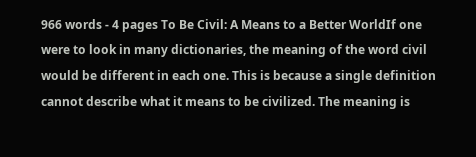966 words - 4 pages To Be Civil: A Means to a Better WorldIf one were to look in many dictionaries, the meaning of the word civil would be different in each one. This is because a single definition cannot describe what it means to be civilized. The meaning is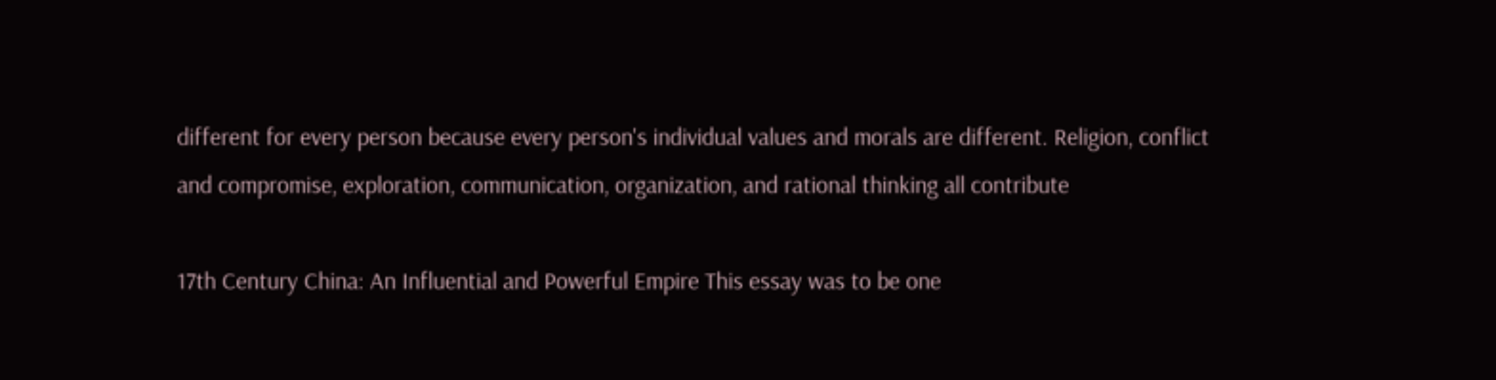different for every person because every person's individual values and morals are different. Religion, conflict and compromise, exploration, communication, organization, and rational thinking all contribute

17th Century China: An Influential and Powerful Empire This essay was to be one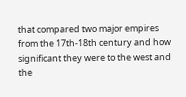that compared two major empires from the 17th-18th century and how significant they were to the west and the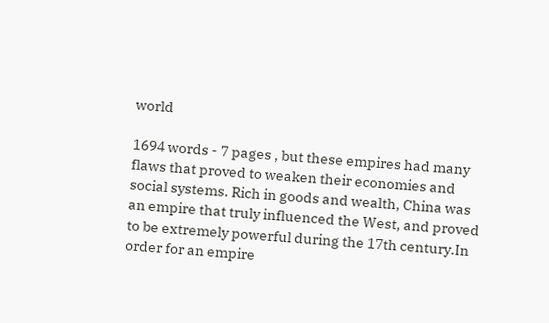world

1694 words - 7 pages , but these empires had many flaws that proved to weaken their economies and social systems. Rich in goods and wealth, China was an empire that truly influenced the West, and proved to be extremely powerful during the 17th century.In order for an empire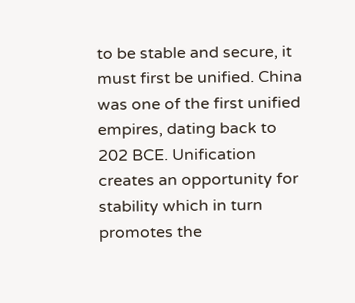to be stable and secure, it must first be unified. China was one of the first unified empires, dating back to 202 BCE. Unification creates an opportunity for stability which in turn promotes the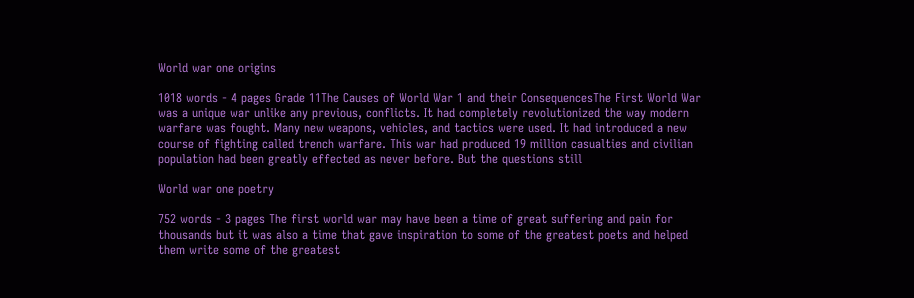World war one origins

1018 words - 4 pages Grade 11The Causes of World War 1 and their ConsequencesThe First World War was a unique war unlike any previous, conflicts. It had completely revolutionized the way modern warfare was fought. Many new weapons, vehicles, and tactics were used. It had introduced a new course of fighting called trench warfare. This war had produced 19 million casualties and civilian population had been greatly effected as never before. But the questions still

World war one poetry

752 words - 3 pages The first world war may have been a time of great suffering and pain for thousands but it was also a time that gave inspiration to some of the greatest poets and helped them write some of the greatest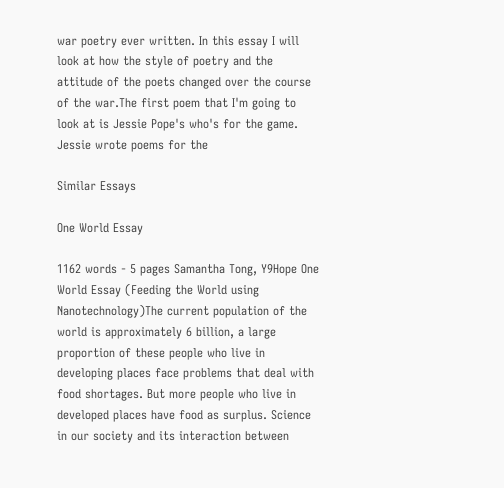war poetry ever written. In this essay I will look at how the style of poetry and the attitude of the poets changed over the course of the war.The first poem that I'm going to look at is Jessie Pope's who's for the game. Jessie wrote poems for the

Similar Essays

One World Essay

1162 words - 5 pages Samantha Tong, Y9Hope One World Essay (Feeding the World using Nanotechnology)The current population of the world is approximately 6 billion, a large proportion of these people who live in developing places face problems that deal with food shortages. But more people who live in developed places have food as surplus. Science in our society and its interaction between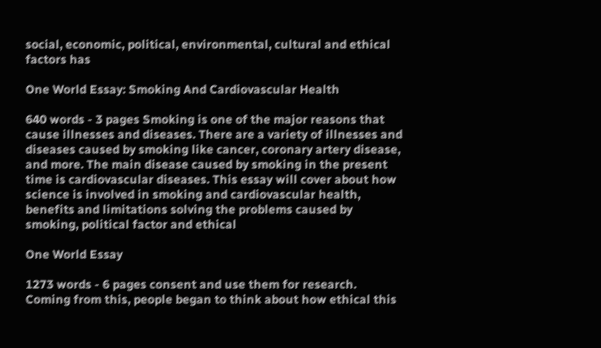social, economic, political, environmental, cultural and ethical factors has

One World Essay: Smoking And Cardiovascular Health

640 words - 3 pages Smoking is one of the major reasons that cause illnesses and diseases. There are a variety of illnesses and diseases caused by smoking like cancer, coronary artery disease, and more. The main disease caused by smoking in the present time is cardiovascular diseases. This essay will cover about how science is involved in smoking and cardiovascular health, benefits and limitations solving the problems caused by smoking, political factor and ethical

One World Essay

1273 words - 6 pages consent and use them for research. Coming from this, people began to think about how ethical this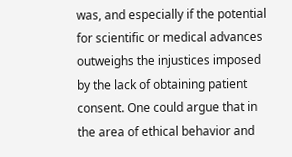was, and especially if the potential for scientific or medical advances outweighs the injustices imposed by the lack of obtaining patient consent. One could argue that in the area of ethical behavior and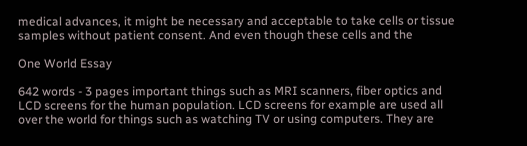medical advances, it might be necessary and acceptable to take cells or tissue samples without patient consent. And even though these cells and the

One World Essay

642 words - 3 pages important things such as MRI scanners, fiber optics and LCD screens for the human population. LCD screens for example are used all over the world for things such as watching TV or using computers. They are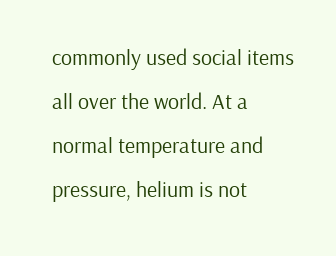commonly used social items all over the world. At a normal temperature and pressure, helium is not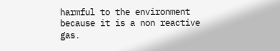harmful to the environment because it is a non reactive gas.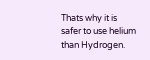Thats why it is safer to use helium than Hydrogen.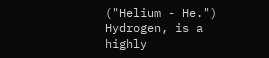("Helium - He.") Hydrogen, is a highly